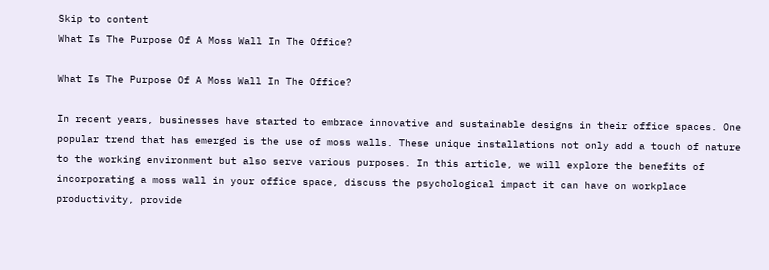Skip to content
What Is The Purpose Of A Moss Wall In The Office?

What Is The Purpose Of A Moss Wall In The Office?

In recent years, businesses have started to embrace innovative and sustainable designs in their office spaces. One popular trend that has emerged is the use of moss walls. These unique installations not only add a touch of nature to the working environment but also serve various purposes. In this article, we will explore the benefits of incorporating a moss wall in your office space, discuss the psychological impact it can have on workplace productivity, provide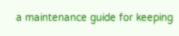a maintenance guide for keeping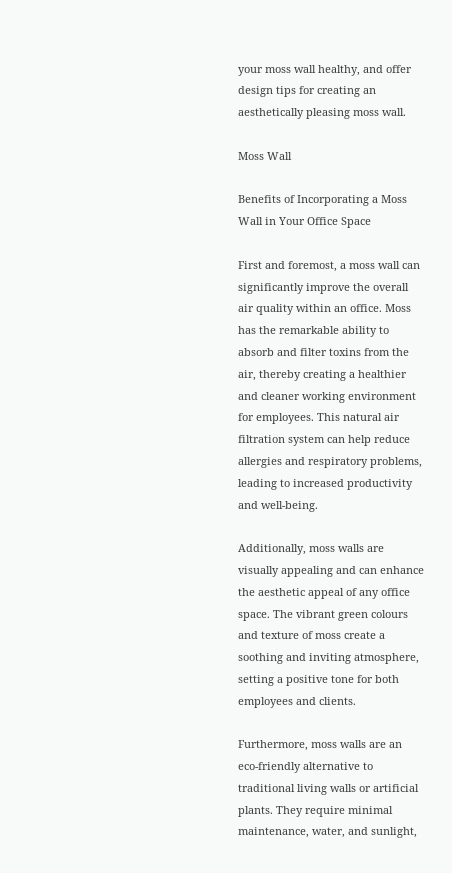your moss wall healthy, and offer design tips for creating an aesthetically pleasing moss wall.

Moss Wall

Benefits of Incorporating a Moss Wall in Your Office Space

First and foremost, a moss wall can significantly improve the overall air quality within an office. Moss has the remarkable ability to absorb and filter toxins from the air, thereby creating a healthier and cleaner working environment for employees. This natural air filtration system can help reduce allergies and respiratory problems, leading to increased productivity and well-being.

Additionally, moss walls are visually appealing and can enhance the aesthetic appeal of any office space. The vibrant green colours and texture of moss create a soothing and inviting atmosphere, setting a positive tone for both employees and clients.

Furthermore, moss walls are an eco-friendly alternative to traditional living walls or artificial plants. They require minimal maintenance, water, and sunlight,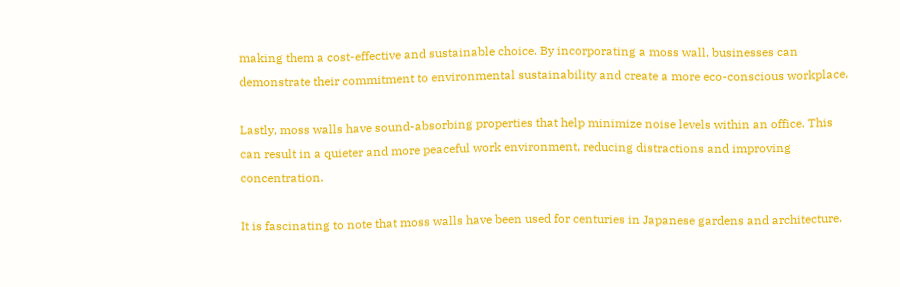making them a cost-effective and sustainable choice. By incorporating a moss wall, businesses can demonstrate their commitment to environmental sustainability and create a more eco-conscious workplace.

Lastly, moss walls have sound-absorbing properties that help minimize noise levels within an office. This can result in a quieter and more peaceful work environment, reducing distractions and improving concentration.

It is fascinating to note that moss walls have been used for centuries in Japanese gardens and architecture.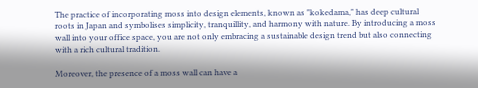The practice of incorporating moss into design elements, known as "kokedama," has deep cultural roots in Japan and symbolises simplicity, tranquillity, and harmony with nature. By introducing a moss wall into your office space, you are not only embracing a sustainable design trend but also connecting with a rich cultural tradition.

Moreover, the presence of a moss wall can have a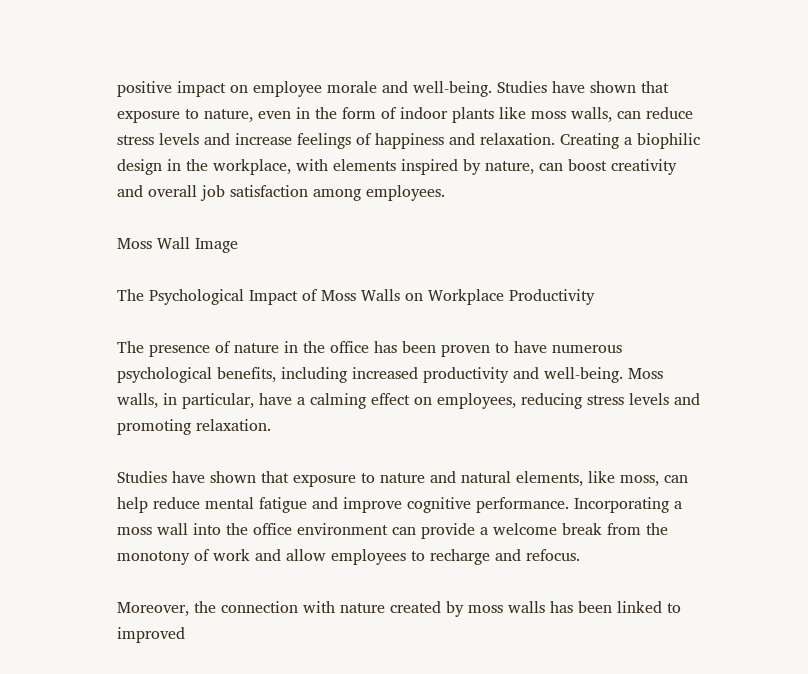positive impact on employee morale and well-being. Studies have shown that exposure to nature, even in the form of indoor plants like moss walls, can reduce stress levels and increase feelings of happiness and relaxation. Creating a biophilic design in the workplace, with elements inspired by nature, can boost creativity and overall job satisfaction among employees.

Moss Wall Image

The Psychological Impact of Moss Walls on Workplace Productivity

The presence of nature in the office has been proven to have numerous psychological benefits, including increased productivity and well-being. Moss walls, in particular, have a calming effect on employees, reducing stress levels and promoting relaxation.

Studies have shown that exposure to nature and natural elements, like moss, can help reduce mental fatigue and improve cognitive performance. Incorporating a moss wall into the office environment can provide a welcome break from the monotony of work and allow employees to recharge and refocus.

Moreover, the connection with nature created by moss walls has been linked to improved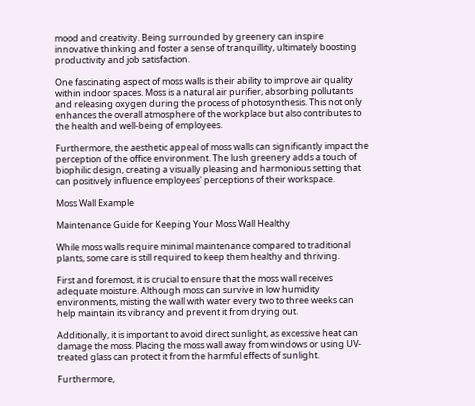mood and creativity. Being surrounded by greenery can inspire innovative thinking and foster a sense of tranquillity, ultimately boosting productivity and job satisfaction.

One fascinating aspect of moss walls is their ability to improve air quality within indoor spaces. Moss is a natural air purifier, absorbing pollutants and releasing oxygen during the process of photosynthesis. This not only enhances the overall atmosphere of the workplace but also contributes to the health and well-being of employees.

Furthermore, the aesthetic appeal of moss walls can significantly impact the perception of the office environment. The lush greenery adds a touch of biophilic design, creating a visually pleasing and harmonious setting that can positively influence employees' perceptions of their workspace.

Moss Wall Example

Maintenance Guide for Keeping Your Moss Wall Healthy

While moss walls require minimal maintenance compared to traditional plants, some care is still required to keep them healthy and thriving.

First and foremost, it is crucial to ensure that the moss wall receives adequate moisture. Although moss can survive in low humidity environments, misting the wall with water every two to three weeks can help maintain its vibrancy and prevent it from drying out.

Additionally, it is important to avoid direct sunlight, as excessive heat can damage the moss. Placing the moss wall away from windows or using UV-treated glass can protect it from the harmful effects of sunlight.

Furthermore,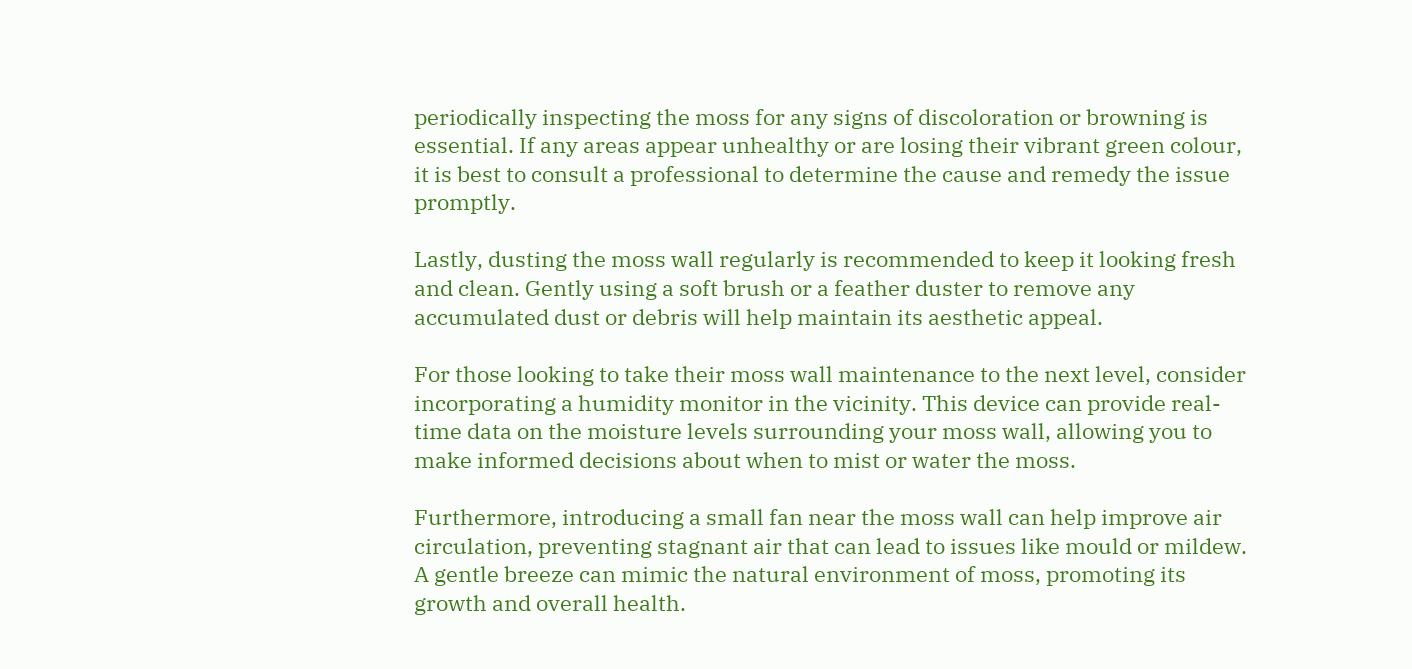periodically inspecting the moss for any signs of discoloration or browning is essential. If any areas appear unhealthy or are losing their vibrant green colour, it is best to consult a professional to determine the cause and remedy the issue promptly.

Lastly, dusting the moss wall regularly is recommended to keep it looking fresh and clean. Gently using a soft brush or a feather duster to remove any accumulated dust or debris will help maintain its aesthetic appeal.

For those looking to take their moss wall maintenance to the next level, consider incorporating a humidity monitor in the vicinity. This device can provide real-time data on the moisture levels surrounding your moss wall, allowing you to make informed decisions about when to mist or water the moss.

Furthermore, introducing a small fan near the moss wall can help improve air circulation, preventing stagnant air that can lead to issues like mould or mildew. A gentle breeze can mimic the natural environment of moss, promoting its growth and overall health.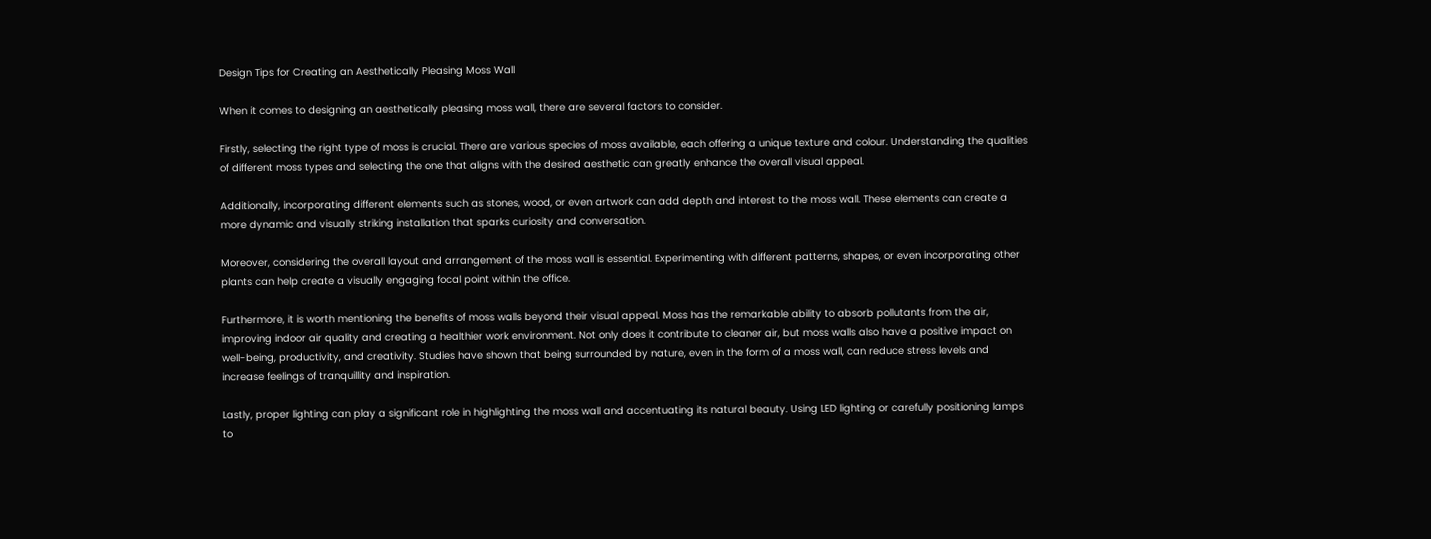Design Tips for Creating an Aesthetically Pleasing Moss Wall

When it comes to designing an aesthetically pleasing moss wall, there are several factors to consider.

Firstly, selecting the right type of moss is crucial. There are various species of moss available, each offering a unique texture and colour. Understanding the qualities of different moss types and selecting the one that aligns with the desired aesthetic can greatly enhance the overall visual appeal.

Additionally, incorporating different elements such as stones, wood, or even artwork can add depth and interest to the moss wall. These elements can create a more dynamic and visually striking installation that sparks curiosity and conversation.

Moreover, considering the overall layout and arrangement of the moss wall is essential. Experimenting with different patterns, shapes, or even incorporating other plants can help create a visually engaging focal point within the office.

Furthermore, it is worth mentioning the benefits of moss walls beyond their visual appeal. Moss has the remarkable ability to absorb pollutants from the air, improving indoor air quality and creating a healthier work environment. Not only does it contribute to cleaner air, but moss walls also have a positive impact on well-being, productivity, and creativity. Studies have shown that being surrounded by nature, even in the form of a moss wall, can reduce stress levels and increase feelings of tranquillity and inspiration.

Lastly, proper lighting can play a significant role in highlighting the moss wall and accentuating its natural beauty. Using LED lighting or carefully positioning lamps to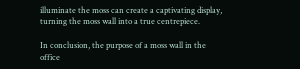illuminate the moss can create a captivating display, turning the moss wall into a true centrepiece.

In conclusion, the purpose of a moss wall in the office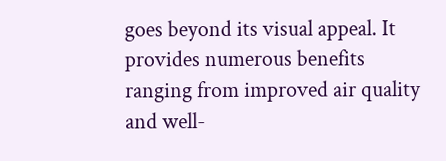goes beyond its visual appeal. It provides numerous benefits ranging from improved air quality and well-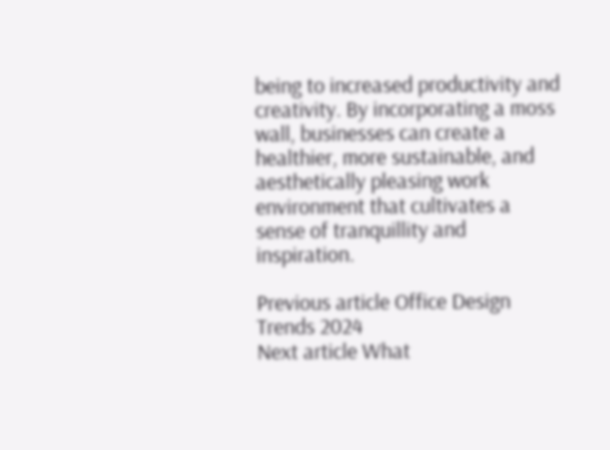being to increased productivity and creativity. By incorporating a moss wall, businesses can create a healthier, more sustainable, and aesthetically pleasing work environment that cultivates a sense of tranquillity and inspiration.

Previous article Office Design Trends 2024
Next article What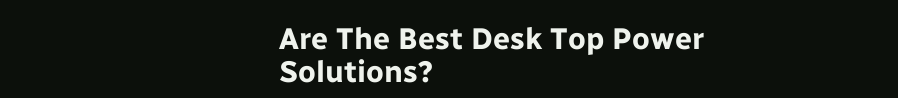Are The Best Desk Top Power Solutions?